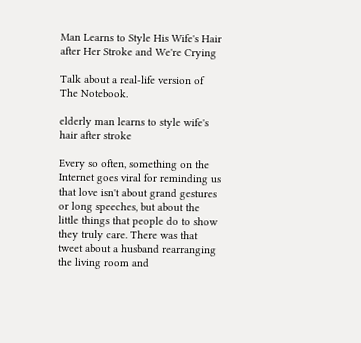Man Learns to Style His Wife's Hair after Her Stroke and We're Crying

Talk about a real-life version of The Notebook.

elderly man learns to style wife's hair after stroke

Every so often, something on the Internet goes viral for reminding us that love isn't about grand gestures or long speeches, but about the little things that people do to show they truly care. There was that tweet about a husband rearranging the living room and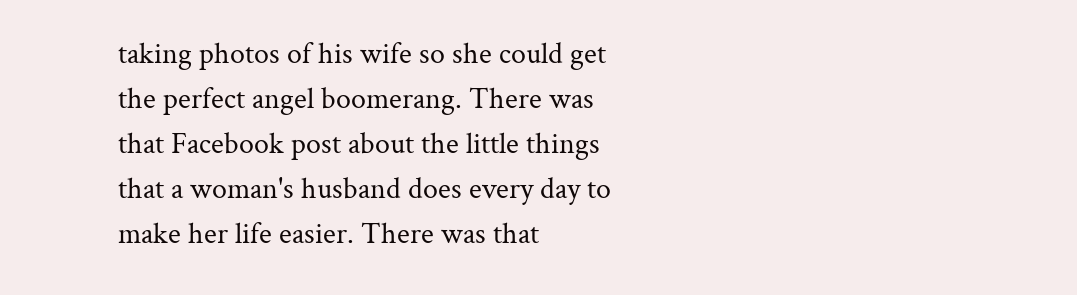taking photos of his wife so she could get the perfect angel boomerang. There was that Facebook post about the little things that a woman's husband does every day to make her life easier. There was that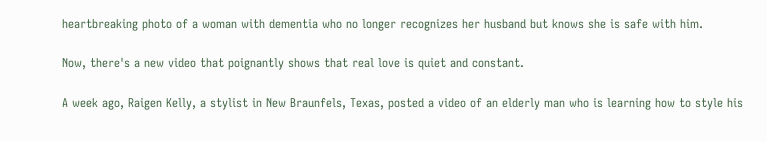heartbreaking photo of a woman with dementia who no longer recognizes her husband but knows she is safe with him.

Now, there's a new video that poignantly shows that real love is quiet and constant.

A week ago, Raigen Kelly, a stylist in New Braunfels, Texas, posted a video of an elderly man who is learning how to style his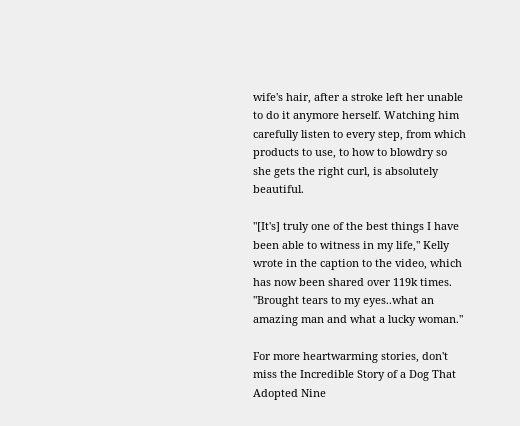wife's hair, after a stroke left her unable to do it anymore herself. Watching him carefully listen to every step, from which products to use, to how to blowdry so she gets the right curl, is absolutely beautiful.

"[It's] truly one of the best things I have been able to witness in my life," Kelly wrote in the caption to the video, which has now been shared over 119k times. "Brought tears to my eyes..what an amazing man and what a lucky woman."

For more heartwarming stories, don't miss the Incredible Story of a Dog That Adopted Nine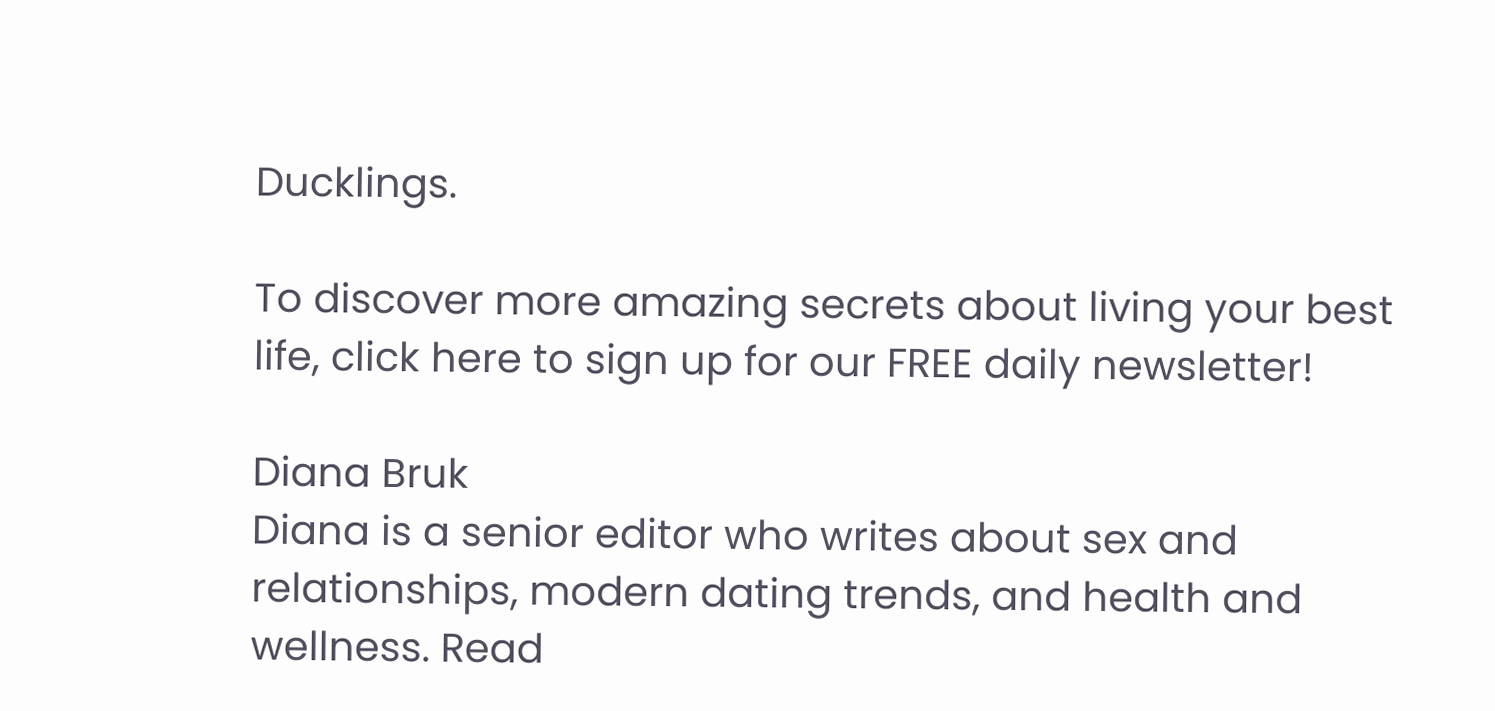Ducklings.

To discover more amazing secrets about living your best life, click here to sign up for our FREE daily newsletter!

Diana Bruk
Diana is a senior editor who writes about sex and relationships, modern dating trends, and health and wellness. Read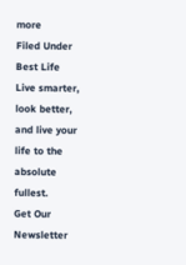more
Filed Under
Best Life
Live smarter, look better, and live your life to the absolute fullest.
Get Our Newsletter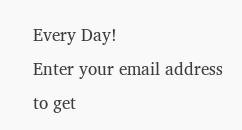Every Day!
Enter your email address to get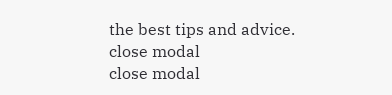the best tips and advice.
close modal
close modal